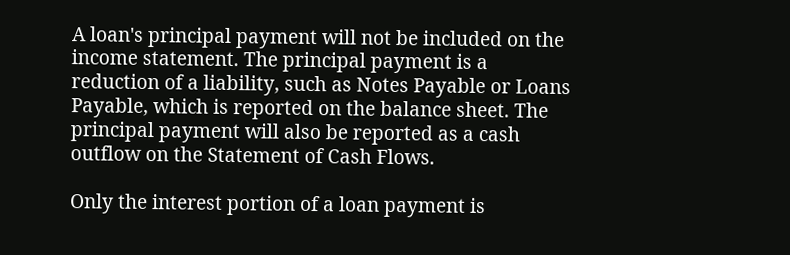A loan's principal payment will not be included on the income statement. The principal payment is a reduction of a liability, such as Notes Payable or Loans Payable, which is reported on the balance sheet. The principal payment will also be reported as a cash outflow on the Statement of Cash Flows.

Only the interest portion of a loan payment is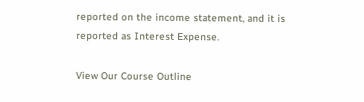reported on the income statement, and it is reported as Interest Expense.

View Our Course Outline